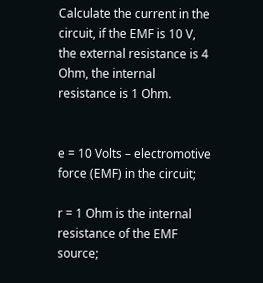Calculate the current in the circuit, if the EMF is 10 V, the external resistance is 4 Ohm, the internal resistance is 1 Ohm.


e = 10 Volts – electromotive force (EMF) in the circuit;

r = 1 Ohm is the internal resistance of the EMF source;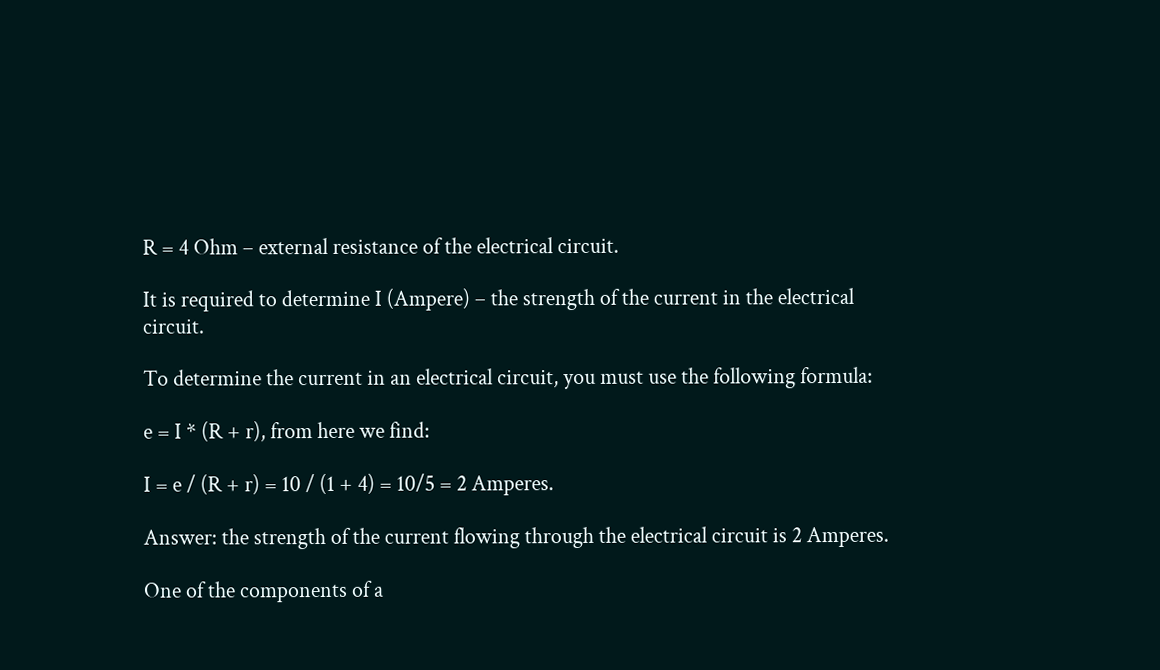R = 4 Ohm – external resistance of the electrical circuit.

It is required to determine I (Ampere) – the strength of the current in the electrical circuit.

To determine the current in an electrical circuit, you must use the following formula:

e = I * (R + r), from here we find:

I = e / (R + r) = 10 / (1 + 4) = 10/5 = 2 Amperes.

Answer: the strength of the current flowing through the electrical circuit is 2 Amperes.

One of the components of a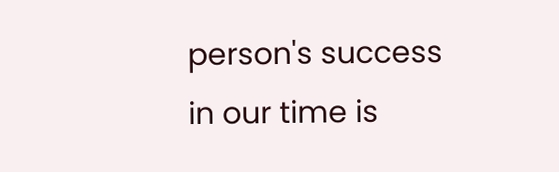person's success in our time is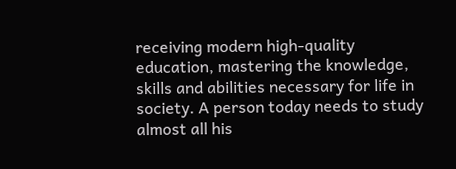receiving modern high-quality education, mastering the knowledge, skills and abilities necessary for life in society. A person today needs to study almost all his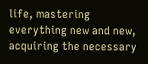life, mastering everything new and new, acquiring the necessary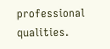professional qualities.